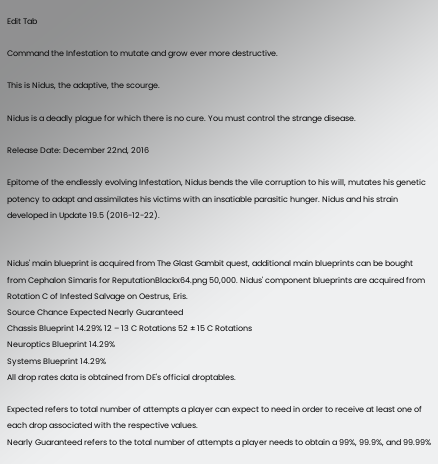Edit Tab

Command the Infestation to mutate and grow ever more destructive.

This is Nidus, the adaptive, the scourge.

Nidus is a deadly plague for which there is no cure. You must control the strange disease.

Release Date: December 22nd, 2016

Epitome of the endlessly evolving Infestation, Nidus bends the vile corruption to his will, mutates his genetic potency to adapt and assimilates his victims with an insatiable parasitic hunger. Nidus and his strain developed in Update 19.5 (2016-12-22).


Nidus' main blueprint is acquired from The Glast Gambit quest, additional main blueprints can be bought from Cephalon Simaris for ReputationBlackx64.png 50,000. Nidus' component blueprints are acquired from Rotation C of Infested Salvage on Oestrus, Eris.
Source Chance Expected Nearly Guaranteed
Chassis Blueprint 14.29% 12 – 13 C Rotations 52 ± 15 C Rotations
Neuroptics Blueprint 14.29%
Systems Blueprint 14.29%
All drop rates data is obtained from DE's official droptables.

Expected refers to total number of attempts a player can expect to need in order to receive at least one of each drop associated with the respective values.
Nearly Guaranteed refers to the total number of attempts a player needs to obtain a 99%, 99.9%, and 99.99%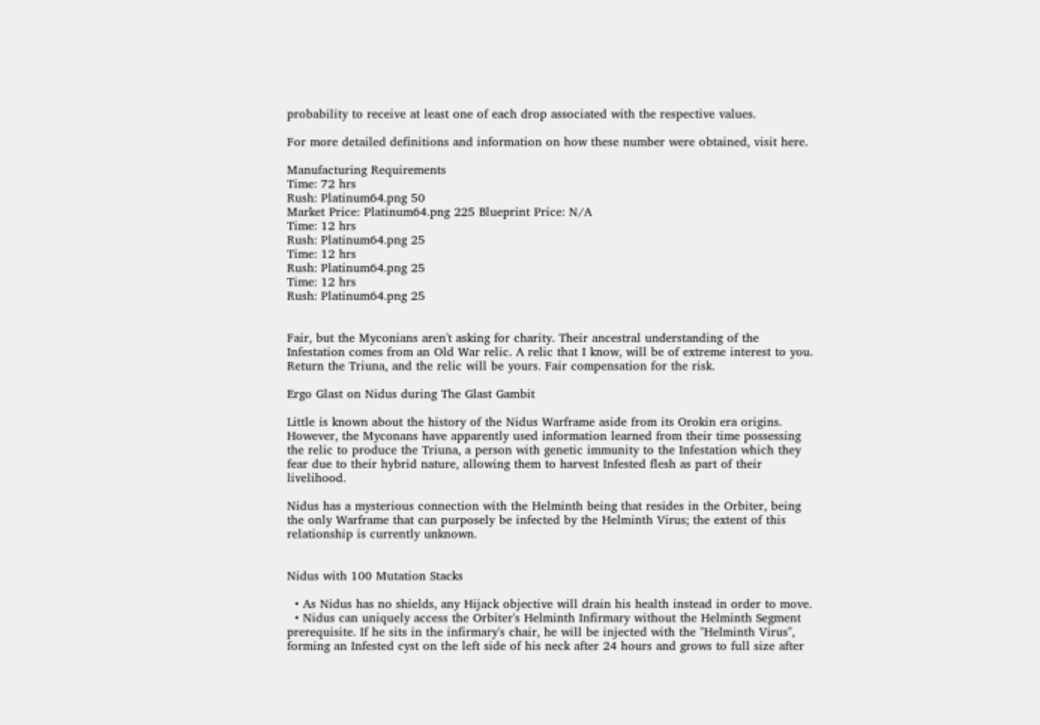probability to receive at least one of each drop associated with the respective values.

For more detailed definitions and information on how these number were obtained, visit here.

Manufacturing Requirements
Time: 72 hrs
Rush: Platinum64.png 50
Market Price: Platinum64.png 225 Blueprint Price: N/A
Time: 12 hrs
Rush: Platinum64.png 25
Time: 12 hrs
Rush: Platinum64.png 25
Time: 12 hrs
Rush: Platinum64.png 25


Fair, but the Myconians aren't asking for charity. Their ancestral understanding of the Infestation comes from an Old War relic. A relic that I know, will be of extreme interest to you. Return the Triuna, and the relic will be yours. Fair compensation for the risk.

Ergo Glast on Nidus during The Glast Gambit

Little is known about the history of the Nidus Warframe aside from its Orokin era origins. However, the Myconans have apparently used information learned from their time possessing the relic to produce the Triuna, a person with genetic immunity to the Infestation which they fear due to their hybrid nature, allowing them to harvest Infested flesh as part of their livelihood.

Nidus has a mysterious connection with the Helminth being that resides in the Orbiter, being the only Warframe that can purposely be infected by the Helminth Virus; the extent of this relationship is currently unknown.


Nidus with 100 Mutation Stacks

  • As Nidus has no shields, any Hijack objective will drain his health instead in order to move.
  • Nidus can uniquely access the Orbiter's Helminth Infirmary without the Helminth Segment prerequisite. If he sits in the infirmary's chair, he will be injected with the "Helminth Virus", forming an Infested cyst on the left side of his neck after 24 hours and grows to full size after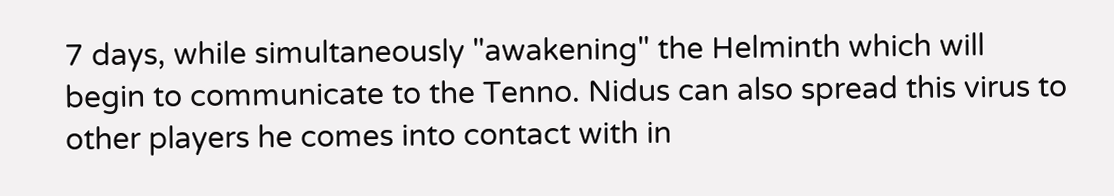7 days, while simultaneously "awakening" the Helminth which will begin to communicate to the Tenno. Nidus can also spread this virus to other players he comes into contact with in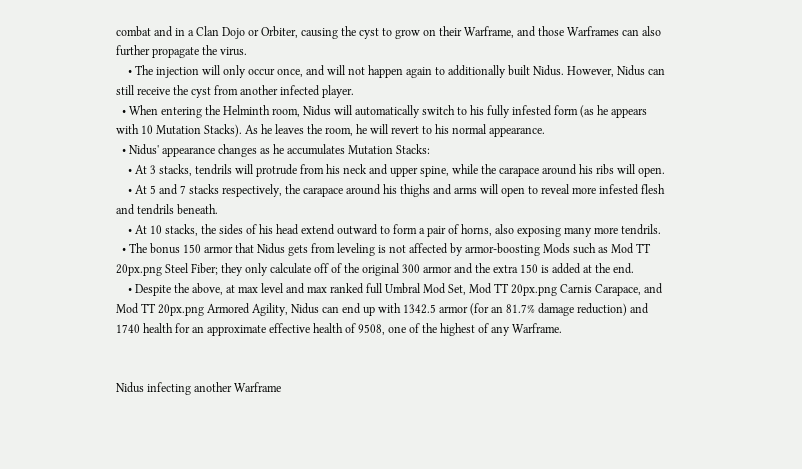combat and in a Clan Dojo or Orbiter, causing the cyst to grow on their Warframe, and those Warframes can also further propagate the virus.
    • The injection will only occur once, and will not happen again to additionally built Nidus. However, Nidus can still receive the cyst from another infected player.
  • When entering the Helminth room, Nidus will automatically switch to his fully infested form (as he appears with 10 Mutation Stacks). As he leaves the room, he will revert to his normal appearance.
  • Nidus' appearance changes as he accumulates Mutation Stacks:
    • At 3 stacks, tendrils will protrude from his neck and upper spine, while the carapace around his ribs will open.
    • At 5 and 7 stacks respectively, the carapace around his thighs and arms will open to reveal more infested flesh and tendrils beneath.
    • At 10 stacks, the sides of his head extend outward to form a pair of horns, also exposing many more tendrils.
  • The bonus 150 armor that Nidus gets from leveling is not affected by armor-boosting Mods such as Mod TT 20px.png Steel Fiber; they only calculate off of the original 300 armor and the extra 150 is added at the end.
    • Despite the above, at max level and max ranked full Umbral Mod Set, Mod TT 20px.png Carnis Carapace, and Mod TT 20px.png Armored Agility, Nidus can end up with 1342.5 armor (for an 81.7% damage reduction) and 1740 health for an approximate effective health of 9508, one of the highest of any Warframe.


Nidus infecting another Warframe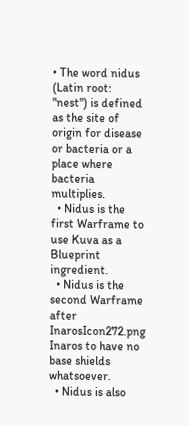• The word nidus (Latin root: "nest") is defined as the site of origin for disease or bacteria or a place where bacteria multiplies.
  • Nidus is the first Warframe to use Kuva as a Blueprint ingredient.
  • Nidus is the second Warframe after InarosIcon272.png Inaros to have no base shields whatsoever.
  • Nidus is also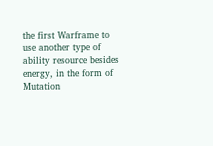the first Warframe to use another type of ability resource besides energy, in the form of Mutation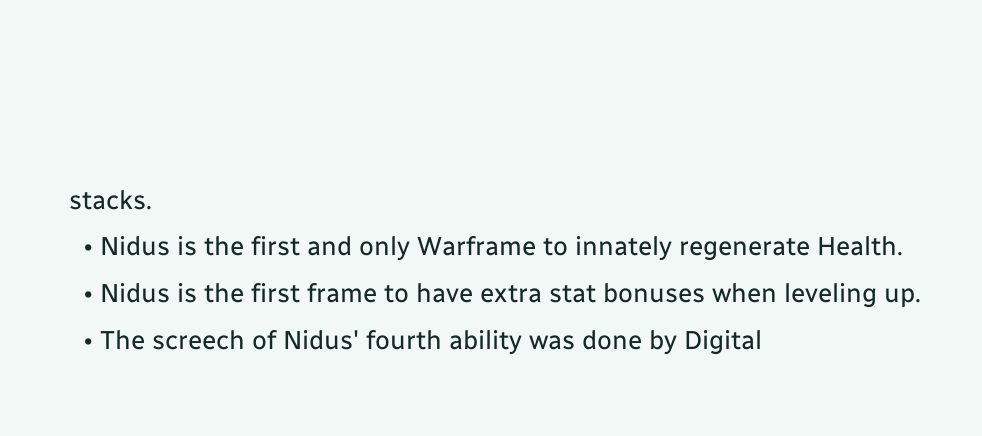stacks.
  • Nidus is the first and only Warframe to innately regenerate Health.
  • Nidus is the first frame to have extra stat bonuses when leveling up.
  • The screech of Nidus' fourth ability was done by Digital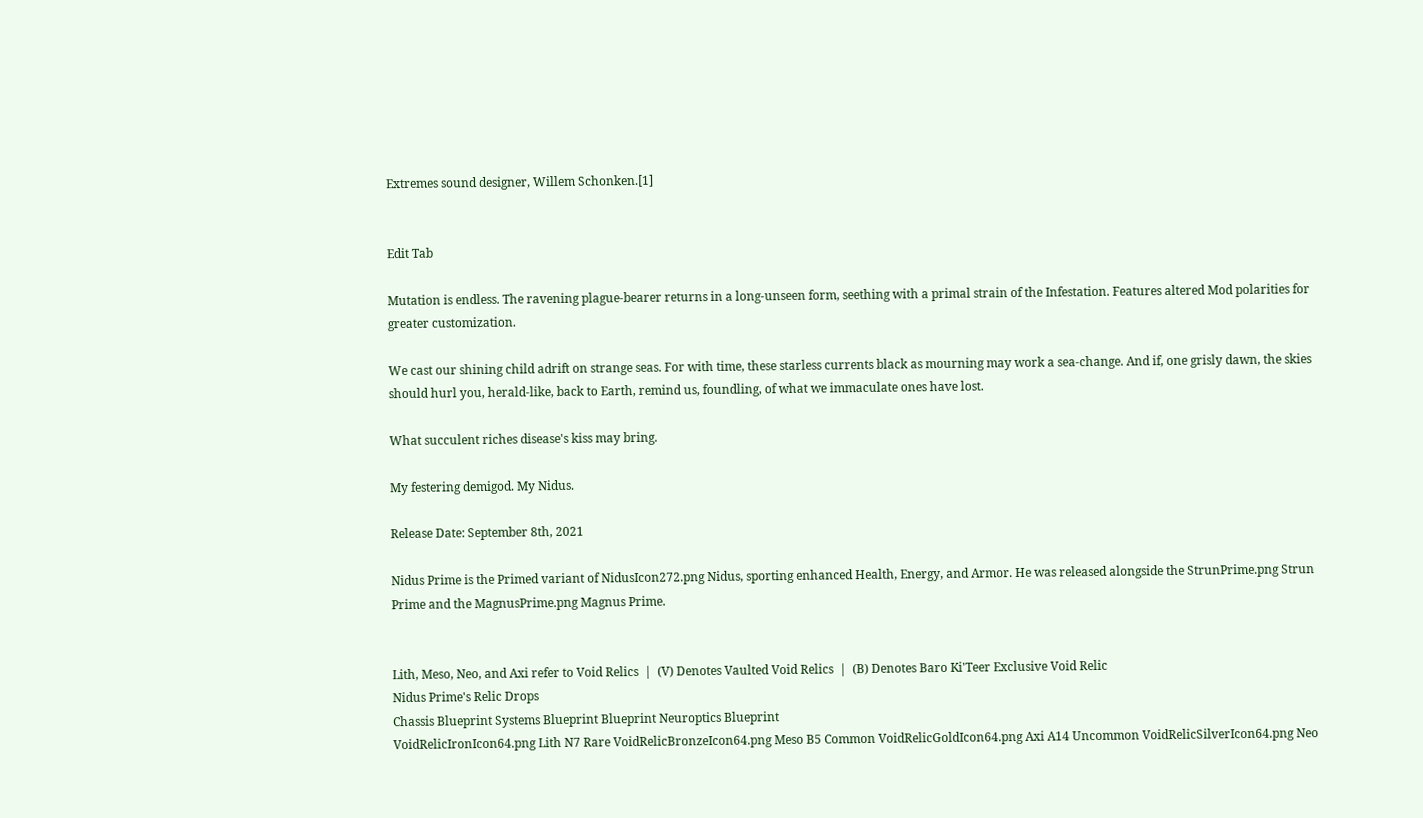Extremes sound designer, Willem Schonken.[1]


Edit Tab

Mutation is endless. The ravening plague-bearer returns in a long-unseen form, seething with a primal strain of the Infestation. Features altered Mod polarities for greater customization.

We cast our shining child adrift on strange seas. For with time, these starless currents black as mourning may work a sea-change. And if, one grisly dawn, the skies should hurl you, herald-like, back to Earth, remind us, foundling, of what we immaculate ones have lost.

What succulent riches disease's kiss may bring.

My festering demigod. My Nidus.

Release Date: September 8th, 2021

Nidus Prime is the Primed variant of NidusIcon272.png Nidus, sporting enhanced Health, Energy, and Armor. He was released alongside the StrunPrime.png Strun Prime and the MagnusPrime.png Magnus Prime.


Lith, Meso, Neo, and Axi refer to Void Relics  |  (V) Denotes Vaulted Void Relics  |  (B) Denotes Baro Ki'Teer Exclusive Void Relic
Nidus Prime's Relic Drops
Chassis Blueprint Systems Blueprint Blueprint Neuroptics Blueprint
VoidRelicIronIcon64.png Lith N7 Rare VoidRelicBronzeIcon64.png Meso B5 Common VoidRelicGoldIcon64.png Axi A14 Uncommon VoidRelicSilverIcon64.png Neo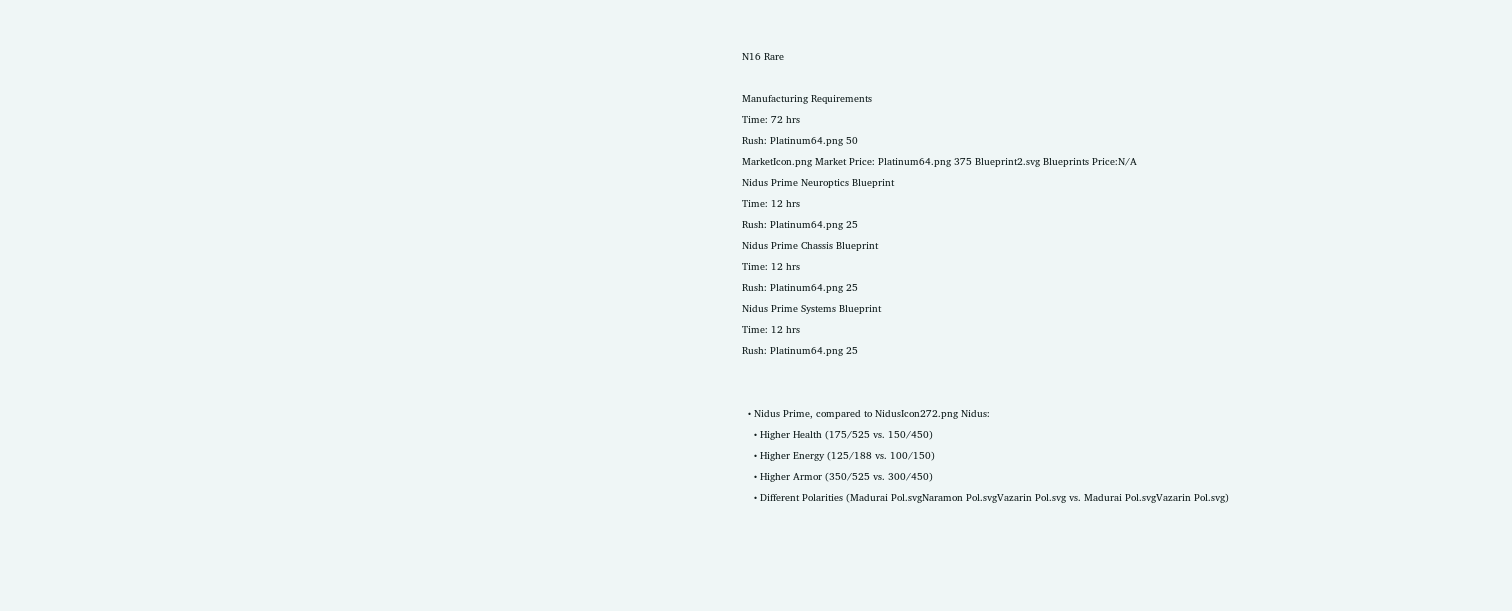N16 Rare

Manufacturing Requirements
Time: 72 hrs
Rush: Platinum64.png 50
MarketIcon.png Market Price: Platinum64.png 375 Blueprint2.svg Blueprints Price:N/A
Nidus Prime Neuroptics Blueprint
Time: 12 hrs
Rush: Platinum64.png 25
Nidus Prime Chassis Blueprint
Time: 12 hrs
Rush: Platinum64.png 25
Nidus Prime Systems Blueprint
Time: 12 hrs
Rush: Platinum64.png 25


  • Nidus Prime, compared to NidusIcon272.png Nidus:
    • Higher Health (175/525 vs. 150/450)
    • Higher Energy (125/188 vs. 100/150)
    • Higher Armor (350/525 vs. 300/450)
    • Different Polarities (Madurai Pol.svgNaramon Pol.svgVazarin Pol.svg vs. Madurai Pol.svgVazarin Pol.svg)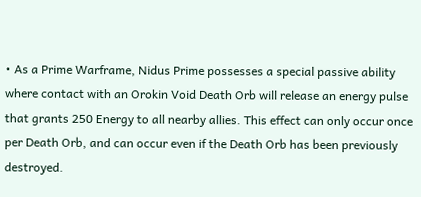• As a Prime Warframe, Nidus Prime possesses a special passive ability where contact with an Orokin Void Death Orb will release an energy pulse that grants 250 Energy to all nearby allies. This effect can only occur once per Death Orb, and can occur even if the Death Orb has been previously destroyed.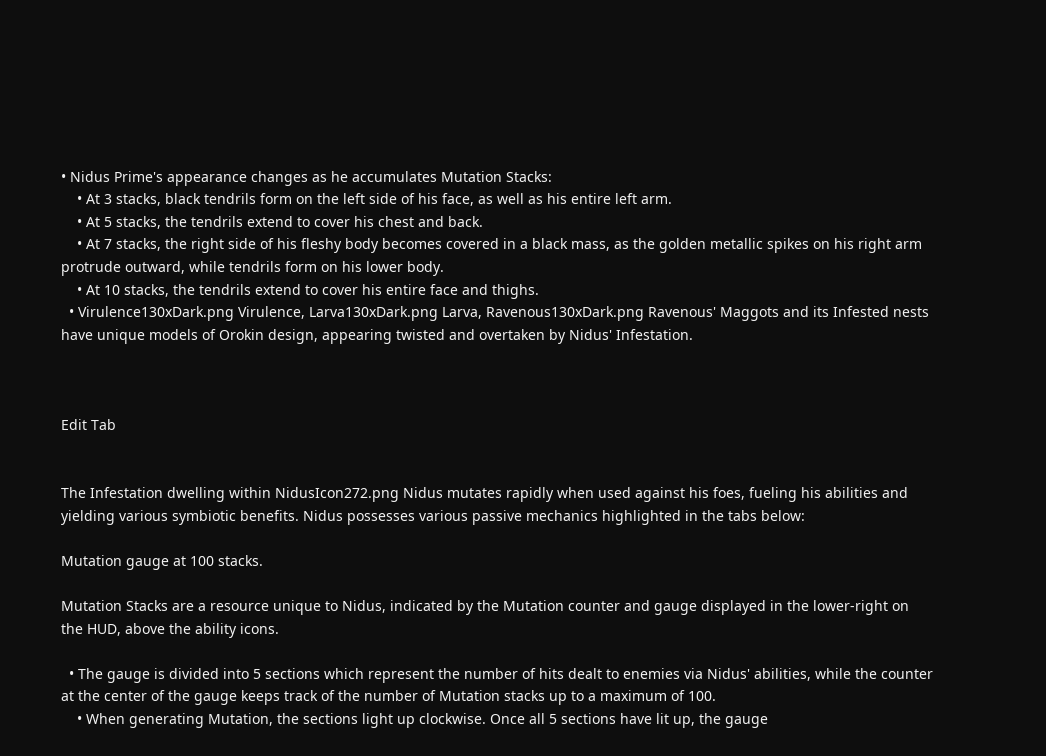• Nidus Prime's appearance changes as he accumulates Mutation Stacks:
    • At 3 stacks, black tendrils form on the left side of his face, as well as his entire left arm.
    • At 5 stacks, the tendrils extend to cover his chest and back.
    • At 7 stacks, the right side of his fleshy body becomes covered in a black mass, as the golden metallic spikes on his right arm protrude outward, while tendrils form on his lower body.
    • At 10 stacks, the tendrils extend to cover his entire face and thighs.
  • Virulence130xDark.png Virulence, Larva130xDark.png Larva, Ravenous130xDark.png Ravenous' Maggots and its Infested nests have unique models of Orokin design, appearing twisted and overtaken by Nidus' Infestation.



Edit Tab


The Infestation dwelling within NidusIcon272.png Nidus mutates rapidly when used against his foes, fueling his abilities and yielding various symbiotic benefits. Nidus possesses various passive mechanics highlighted in the tabs below:

Mutation gauge at 100 stacks.

Mutation Stacks are a resource unique to Nidus, indicated by the Mutation counter and gauge displayed in the lower-right on the HUD, above the ability icons.

  • The gauge is divided into 5 sections which represent the number of hits dealt to enemies via Nidus' abilities, while the counter at the center of the gauge keeps track of the number of Mutation stacks up to a maximum of 100.
    • When generating Mutation, the sections light up clockwise. Once all 5 sections have lit up, the gauge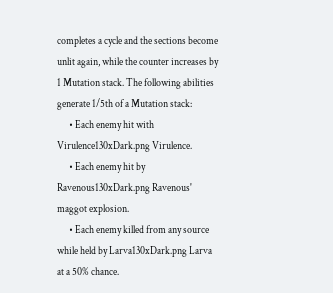completes a cycle and the sections become unlit again, while the counter increases by 1 Mutation stack. The following abilities generate 1/5th of a Mutation stack:
      • Each enemy hit with Virulence130xDark.png Virulence.
      • Each enemy hit by Ravenous130xDark.png Ravenous' maggot explosion.
      • Each enemy killed from any source while held by Larva130xDark.png Larva at a 50% chance.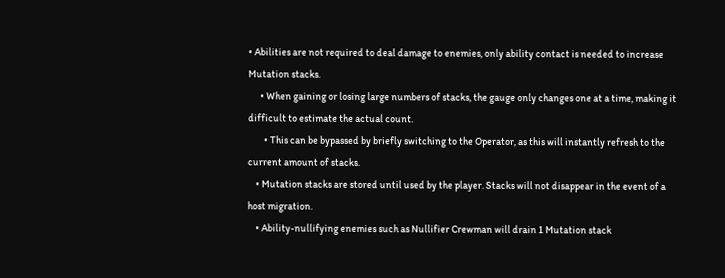• Abilities are not required to deal damage to enemies, only ability contact is needed to increase Mutation stacks.
      • When gaining or losing large numbers of stacks, the gauge only changes one at a time, making it difficult to estimate the actual count.
        • This can be bypassed by briefly switching to the Operator, as this will instantly refresh to the current amount of stacks.
    • Mutation stacks are stored until used by the player. Stacks will not disappear in the event of a host migration.
    • Ability-nullifying enemies such as Nullifier Crewman will drain 1 Mutation stack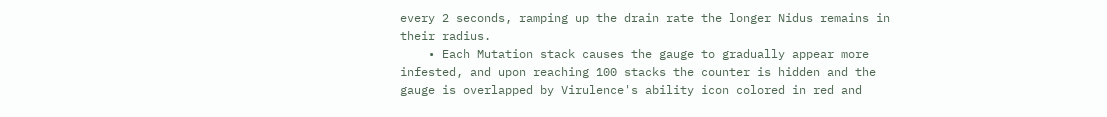every 2 seconds, ramping up the drain rate the longer Nidus remains in their radius.
    • Each Mutation stack causes the gauge to gradually appear more infested, and upon reaching 100 stacks the counter is hidden and the gauge is overlapped by Virulence's ability icon colored in red and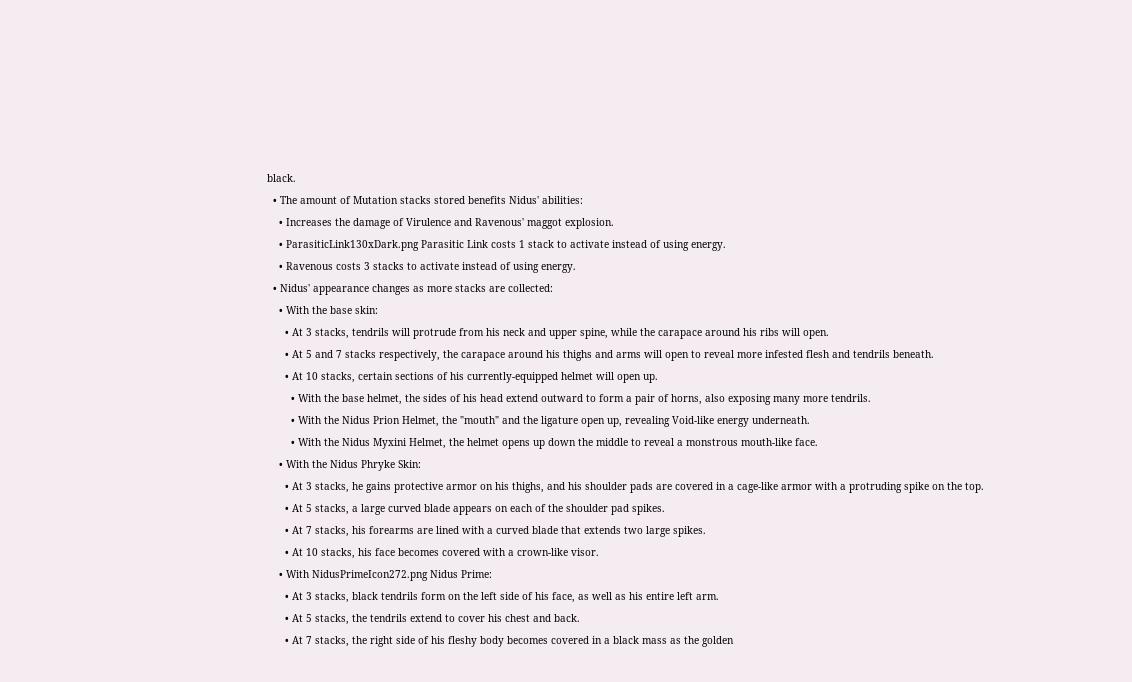black.
  • The amount of Mutation stacks stored benefits Nidus' abilities:
    • Increases the damage of Virulence and Ravenous' maggot explosion.
    • ParasiticLink130xDark.png Parasitic Link costs 1 stack to activate instead of using energy.
    • Ravenous costs 3 stacks to activate instead of using energy.
  • Nidus' appearance changes as more stacks are collected:
    • With the base skin:
      • At 3 stacks, tendrils will protrude from his neck and upper spine, while the carapace around his ribs will open.
      • At 5 and 7 stacks respectively, the carapace around his thighs and arms will open to reveal more infested flesh and tendrils beneath.
      • At 10 stacks, certain sections of his currently-equipped helmet will open up.
        • With the base helmet, the sides of his head extend outward to form a pair of horns, also exposing many more tendrils.
        • With the Nidus Prion Helmet, the "mouth" and the ligature open up, revealing Void-like energy underneath.
        • With the Nidus Myxini Helmet, the helmet opens up down the middle to reveal a monstrous mouth-like face.
    • With the Nidus Phryke Skin:
      • At 3 stacks, he gains protective armor on his thighs, and his shoulder pads are covered in a cage-like armor with a protruding spike on the top.
      • At 5 stacks, a large curved blade appears on each of the shoulder pad spikes.
      • At 7 stacks, his forearms are lined with a curved blade that extends two large spikes.
      • At 10 stacks, his face becomes covered with a crown-like visor.
    • With NidusPrimeIcon272.png Nidus Prime:
      • At 3 stacks, black tendrils form on the left side of his face, as well as his entire left arm.
      • At 5 stacks, the tendrils extend to cover his chest and back.
      • At 7 stacks, the right side of his fleshy body becomes covered in a black mass as the golden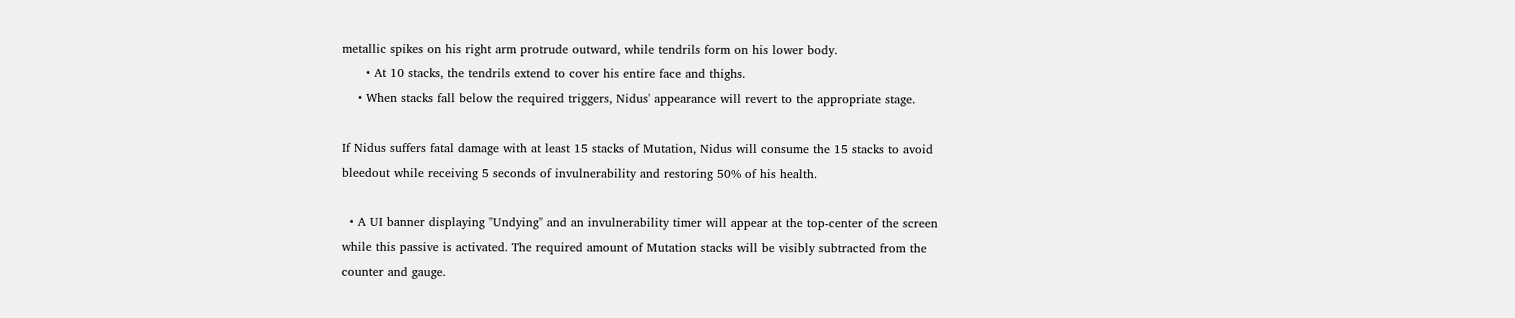metallic spikes on his right arm protrude outward, while tendrils form on his lower body.
      • At 10 stacks, the tendrils extend to cover his entire face and thighs.
    • When stacks fall below the required triggers, Nidus' appearance will revert to the appropriate stage.

If Nidus suffers fatal damage with at least 15 stacks of Mutation, Nidus will consume the 15 stacks to avoid bleedout while receiving 5 seconds of invulnerability and restoring 50% of his health.

  • A UI banner displaying "Undying" and an invulnerability timer will appear at the top-center of the screen while this passive is activated. The required amount of Mutation stacks will be visibly subtracted from the counter and gauge.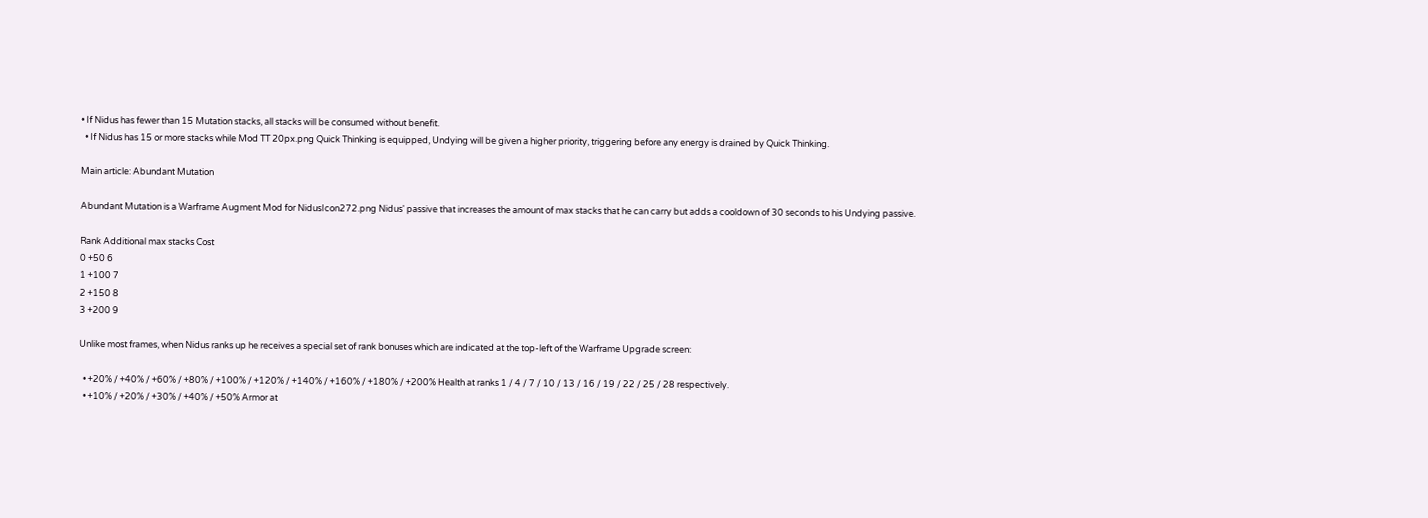• If Nidus has fewer than 15 Mutation stacks, all stacks will be consumed without benefit.
  • If Nidus has 15 or more stacks while Mod TT 20px.png Quick Thinking is equipped, Undying will be given a higher priority, triggering before any energy is drained by Quick Thinking.

Main article: Abundant Mutation

Abundant Mutation is a Warframe Augment Mod for NidusIcon272.png Nidus' passive that increases the amount of max stacks that he can carry but adds a cooldown of 30 seconds to his Undying passive.

Rank Additional max stacks Cost
0 +50 6
1 +100 7
2 +150 8
3 +200 9

Unlike most frames, when Nidus ranks up he receives a special set of rank bonuses which are indicated at the top-left of the Warframe Upgrade screen:

  • +20% / +40% / +60% / +80% / +100% / +120% / +140% / +160% / +180% / +200% Health at ranks 1 / 4 / 7 / 10 / 13 / 16 / 19 / 22 / 25 / 28 respectively.
  • +10% / +20% / +30% / +40% / +50% Armor at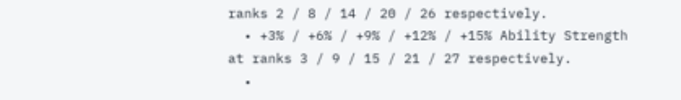ranks 2 / 8 / 14 / 20 / 26 respectively.
  • +3% / +6% / +9% / +12% / +15% Ability Strength at ranks 3 / 9 / 15 / 21 / 27 respectively.
  •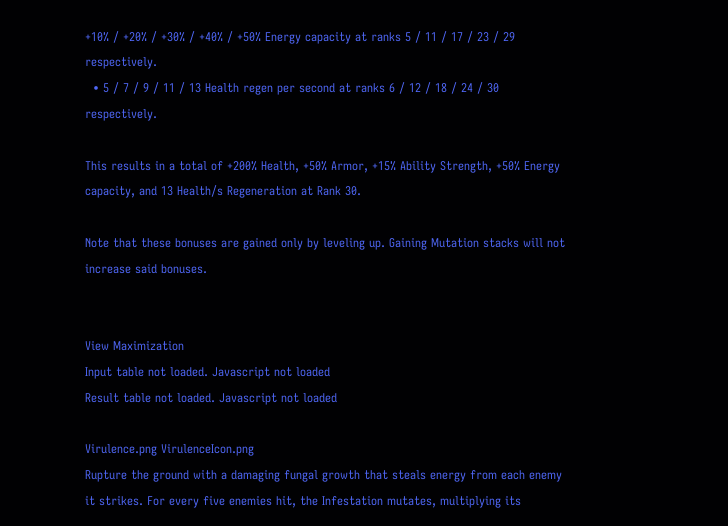+10% / +20% / +30% / +40% / +50% Energy capacity at ranks 5 / 11 / 17 / 23 / 29 respectively.
  • 5 / 7 / 9 / 11 / 13 Health regen per second at ranks 6 / 12 / 18 / 24 / 30 respectively.

This results in a total of +200% Health, +50% Armor, +15% Ability Strength, +50% Energy capacity, and 13 Health/s Regeneration at Rank 30.

Note that these bonuses are gained only by leveling up. Gaining Mutation stacks will not increase said bonuses.


View Maximization
Input table not loaded. Javascript not loaded
Result table not loaded. Javascript not loaded

Virulence.png VirulenceIcon.png
Rupture the ground with a damaging fungal growth that steals energy from each enemy it strikes. For every five enemies hit, the Infestation mutates, multiplying its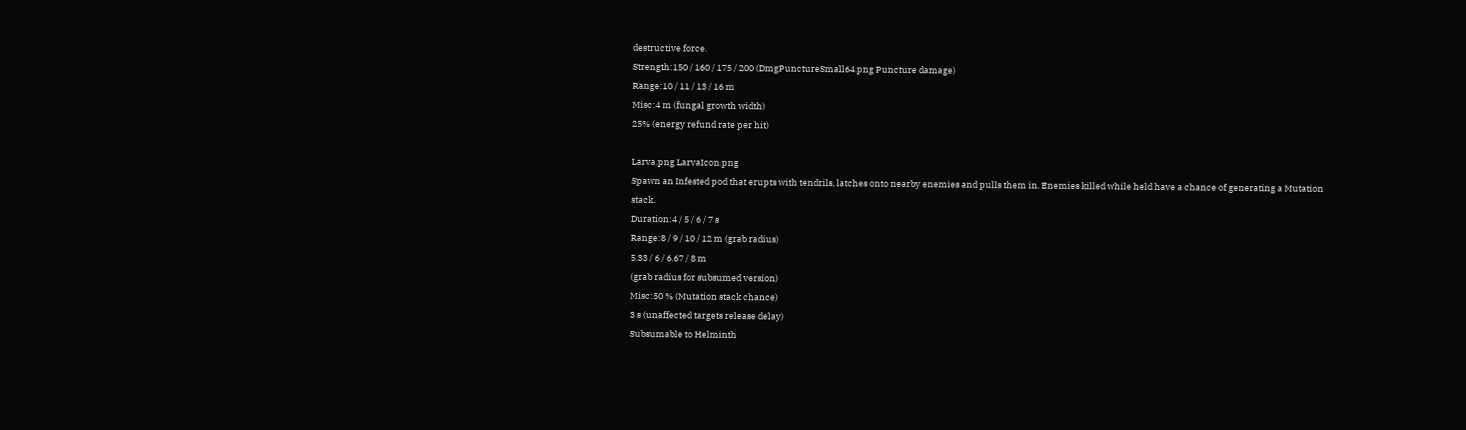destructive force.
Strength:150 / 160 / 175 / 200 (DmgPunctureSmall64.png Puncture damage)
Range:10 / 11 / 13 / 16 m
Misc:4 m (fungal growth width)
25% (energy refund rate per hit)

Larva.png LarvaIcon.png
Spawn an Infested pod that erupts with tendrils, latches onto nearby enemies and pulls them in. Enemies killed while held have a chance of generating a Mutation stack.
Duration:4 / 5 / 6 / 7 s
Range:8 / 9 / 10 / 12 m (grab radius)
5.33 / 6 / 6.67 / 8 m
(grab radius for subsumed version)
Misc:50 % (Mutation stack chance)
3 s (unaffected targets release delay)
Subsumable to Helminth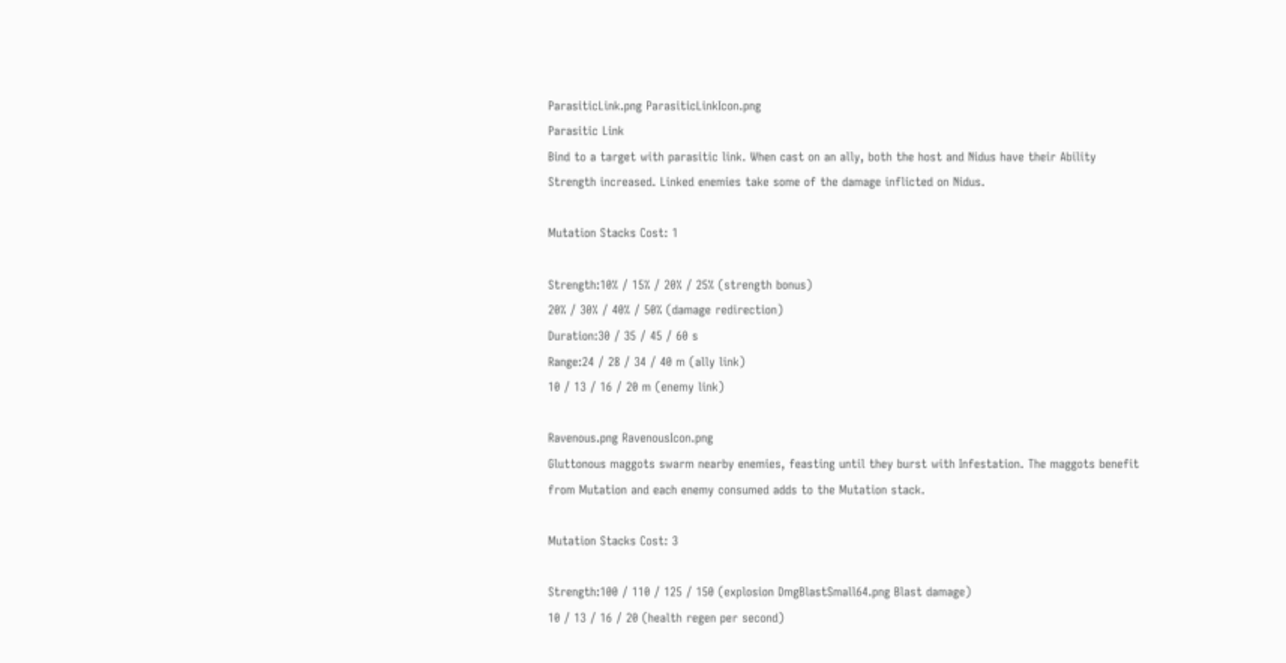ParasiticLink.png ParasiticLinkIcon.png
Parasitic Link
Bind to a target with parasitic link. When cast on an ally, both the host and Nidus have their Ability Strength increased. Linked enemies take some of the damage inflicted on Nidus.

Mutation Stacks Cost: 1

Strength:10% / 15% / 20% / 25% (strength bonus)
20% / 30% / 40% / 50% (damage redirection)
Duration:30 / 35 / 45 / 60 s
Range:24 / 28 / 34 / 40 m (ally link)
10 / 13 / 16 / 20 m (enemy link)

Ravenous.png RavenousIcon.png
Gluttonous maggots swarm nearby enemies, feasting until they burst with Infestation. The maggots benefit from Mutation and each enemy consumed adds to the Mutation stack.

Mutation Stacks Cost: 3

Strength:100 / 110 / 125 / 150 (explosion DmgBlastSmall64.png Blast damage)
10 / 13 / 16 / 20 (health regen per second)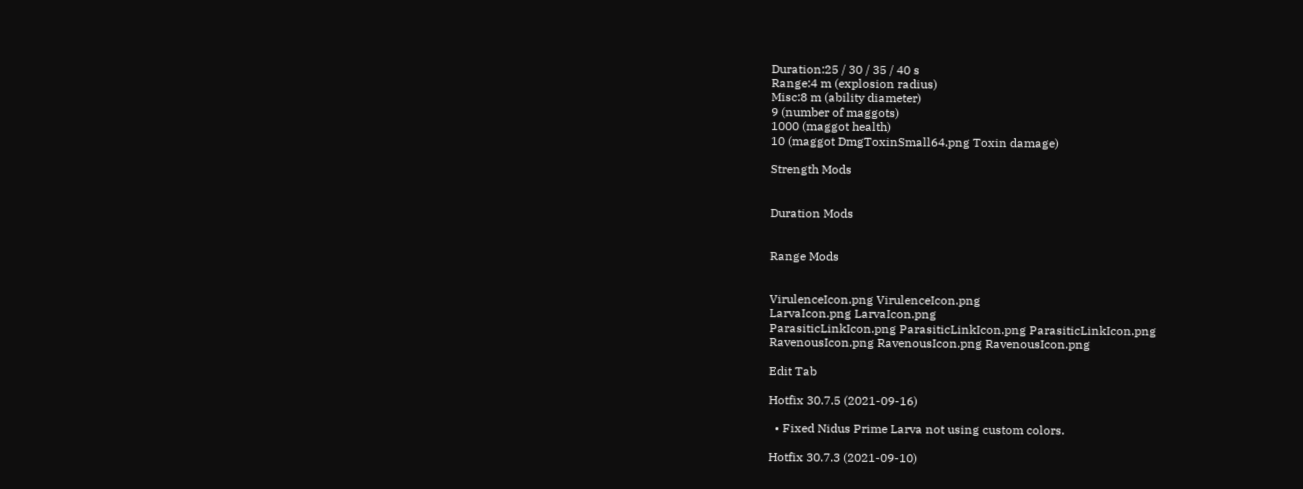Duration:25 / 30 / 35 / 40 s
Range:4 m (explosion radius)
Misc:8 m (ability diameter)
9 (number of maggots)
1000 (maggot health)
10 (maggot DmgToxinSmall64.png Toxin damage)

Strength Mods


Duration Mods


Range Mods


VirulenceIcon.png VirulenceIcon.png
LarvaIcon.png LarvaIcon.png
ParasiticLinkIcon.png ParasiticLinkIcon.png ParasiticLinkIcon.png
RavenousIcon.png RavenousIcon.png RavenousIcon.png

Edit Tab

Hotfix 30.7.5 (2021-09-16)

  • Fixed Nidus Prime Larva not using custom colors.

Hotfix 30.7.3 (2021-09-10)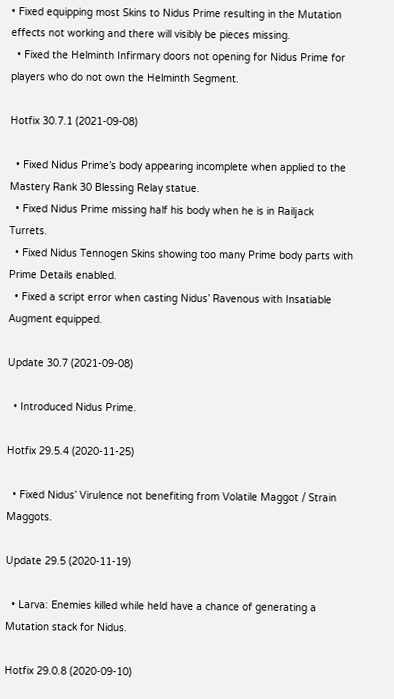• Fixed equipping most Skins to Nidus Prime resulting in the Mutation effects not working and there will visibly be pieces missing.
  • Fixed the Helminth Infirmary doors not opening for Nidus Prime for players who do not own the Helminth Segment.

Hotfix 30.7.1 (2021-09-08)

  • Fixed Nidus Prime’s body appearing incomplete when applied to the Mastery Rank 30 Blessing Relay statue.
  • Fixed Nidus Prime missing half his body when he is in Railjack Turrets.
  • Fixed Nidus Tennogen Skins showing too many Prime body parts with Prime Details enabled.
  • Fixed a script error when casting Nidus’ Ravenous with Insatiable Augment equipped.

Update 30.7 (2021-09-08)

  • Introduced Nidus Prime.

Hotfix 29.5.4 (2020-11-25)

  • Fixed Nidus’ Virulence not benefiting from Volatile Maggot / Strain Maggots.

Update 29.5 (2020-11-19)

  • Larva: Enemies killed while held have a chance of generating a Mutation stack for Nidus.

Hotfix 29.0.8 (2020-09-10)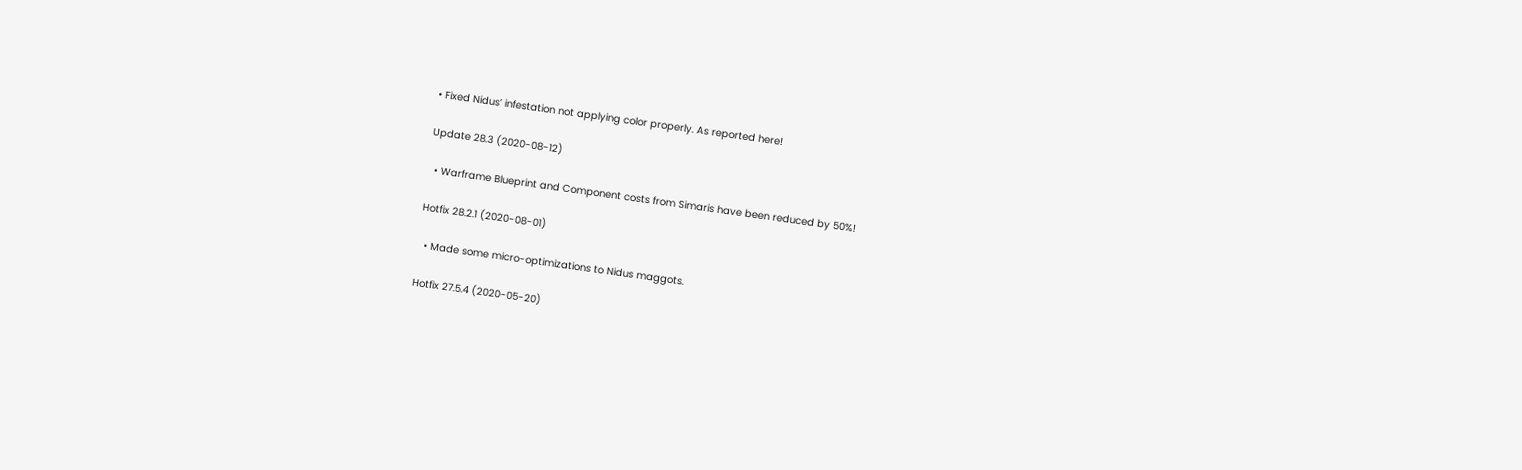• Fixed Nidus’ infestation not applying color properly. As reported here!

Update 28.3 (2020-08-12)

  • Warframe Blueprint and Component costs from Simaris have been reduced by 50%!

Hotfix 28.2.1 (2020-08-01)

  • Made some micro-optimizations to Nidus maggots.

Hotfix 27.5.4 (2020-05-20)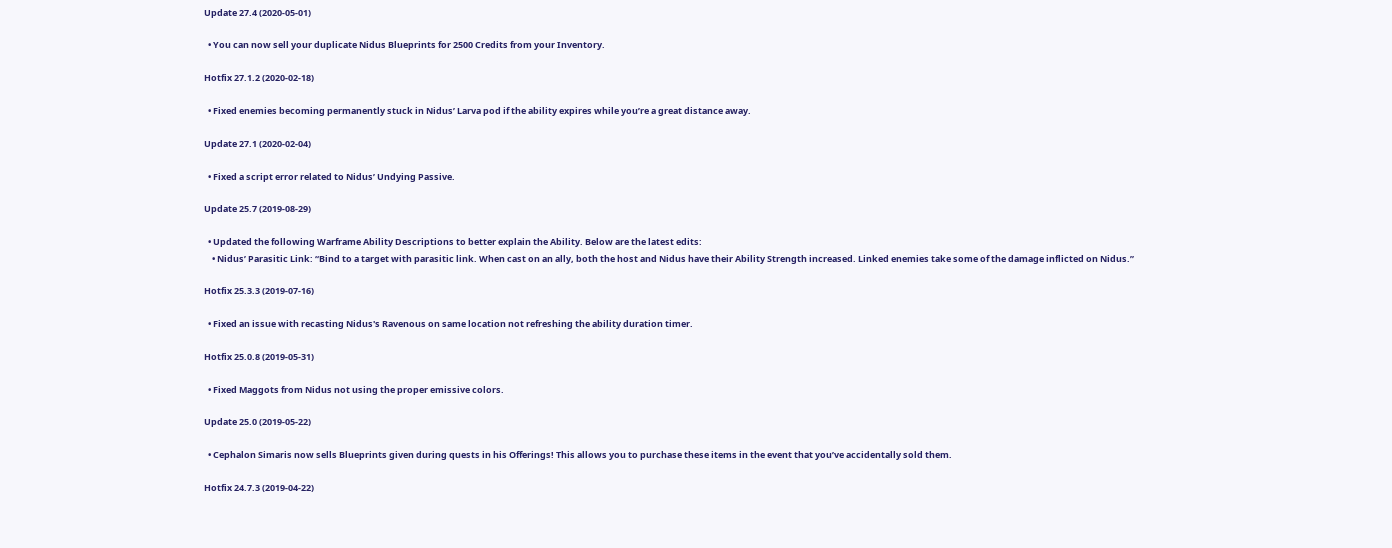Update 27.4 (2020-05-01)

  • You can now sell your duplicate Nidus Blueprints for 2500 Credits from your Inventory.

Hotfix 27.1.2 (2020-02-18)

  • Fixed enemies becoming permanently stuck in Nidus’ Larva pod if the ability expires while you’re a great distance away.

Update 27.1 (2020-02-04)

  • Fixed a script error related to Nidus’ Undying Passive.

Update 25.7 (2019-08-29)

  • Updated the following Warframe Ability Descriptions to better explain the Ability. Below are the latest edits:
    • Nidus’ Parasitic Link: “Bind to a target with parasitic link. When cast on an ally, both the host and Nidus have their Ability Strength increased. Linked enemies take some of the damage inflicted on Nidus.”

Hotfix 25.3.3 (2019-07-16)

  • Fixed an issue with recasting Nidus's Ravenous on same location not refreshing the ability duration timer.

Hotfix 25.0.8 (2019-05-31)

  • Fixed Maggots from Nidus not using the proper emissive colors.

Update 25.0 (2019-05-22)

  • Cephalon Simaris now sells Blueprints given during quests in his Offerings! This allows you to purchase these items in the event that you’ve accidentally sold them.

Hotfix 24.7.3 (2019-04-22)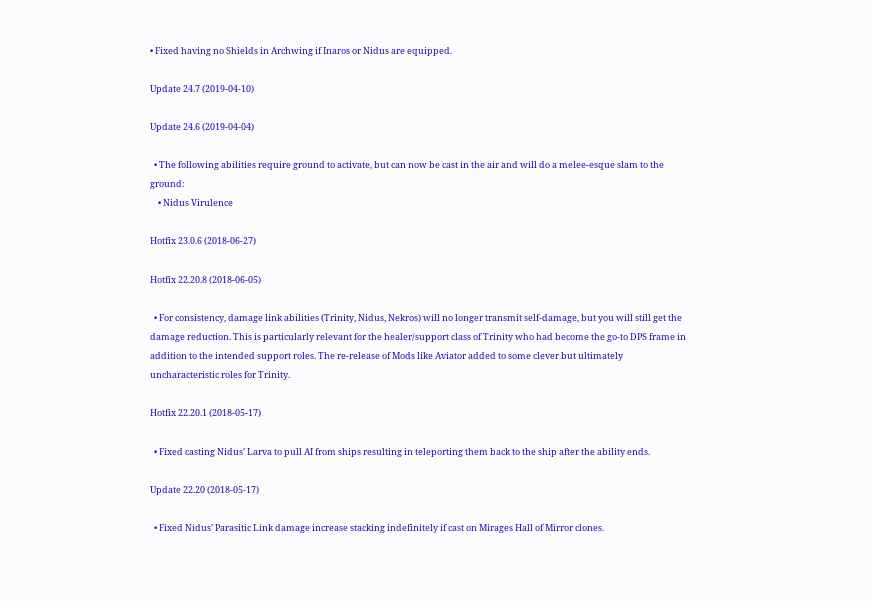• Fixed having no Shields in Archwing if Inaros or Nidus are equipped.

Update 24.7 (2019-04-10)

Update 24.6 (2019-04-04)

  • The following abilities require ground to activate, but can now be cast in the air and will do a melee-esque slam to the ground:
    • Nidus Virulence

Hotfix 23.0.6 (2018-06-27)

Hotfix 22.20.8 (2018-06-05)

  • For consistency, damage link abilities (Trinity, Nidus, Nekros) will no longer transmit self-damage, but you will still get the damage reduction. This is particularly relevant for the healer/support class of Trinity who had become the go-to DPS frame in addition to the intended support roles. The re-release of Mods like Aviator added to some clever but ultimately uncharacteristic roles for Trinity.

Hotfix 22.20.1 (2018-05-17)

  • Fixed casting Nidus’ Larva to pull AI from ships resulting in teleporting them back to the ship after the ability ends.

Update 22.20 (2018-05-17)

  • Fixed Nidus’ Parasitic Link damage increase stacking indefinitely if cast on Mirages Hall of Mirror clones.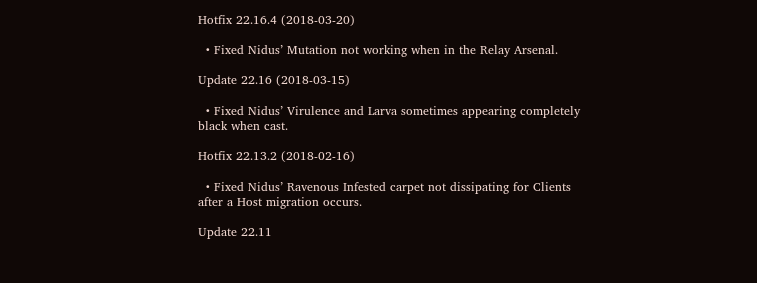Hotfix 22.16.4 (2018-03-20)

  • Fixed Nidus’ Mutation not working when in the Relay Arsenal.

Update 22.16 (2018-03-15)

  • Fixed Nidus’ Virulence and Larva sometimes appearing completely black when cast.

Hotfix 22.13.2 (2018-02-16)

  • Fixed Nidus’ Ravenous Infested carpet not dissipating for Clients after a Host migration occurs.

Update 22.11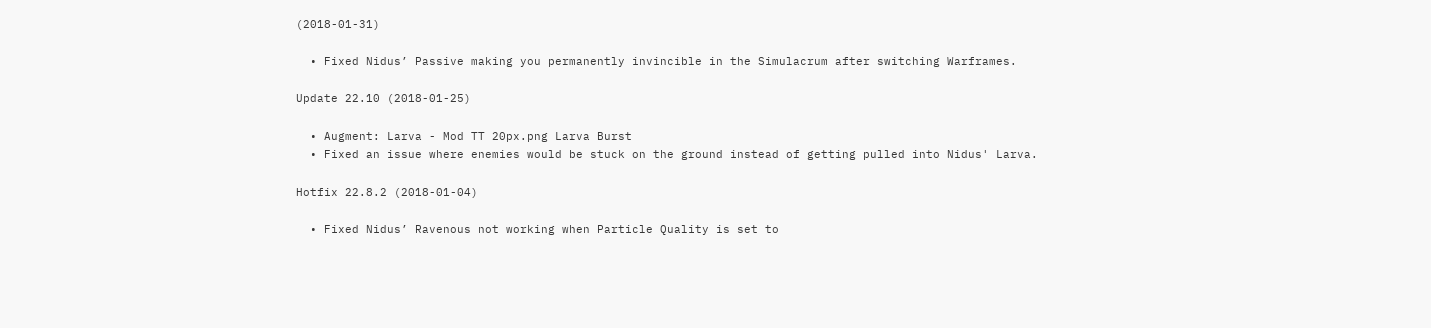(2018-01-31)

  • Fixed Nidus’ Passive making you permanently invincible in the Simulacrum after switching Warframes.

Update 22.10 (2018-01-25)

  • Augment: Larva - Mod TT 20px.png Larva Burst
  • Fixed an issue where enemies would be stuck on the ground instead of getting pulled into Nidus' Larva.

Hotfix 22.8.2 (2018-01-04)

  • Fixed Nidus’ Ravenous not working when Particle Quality is set to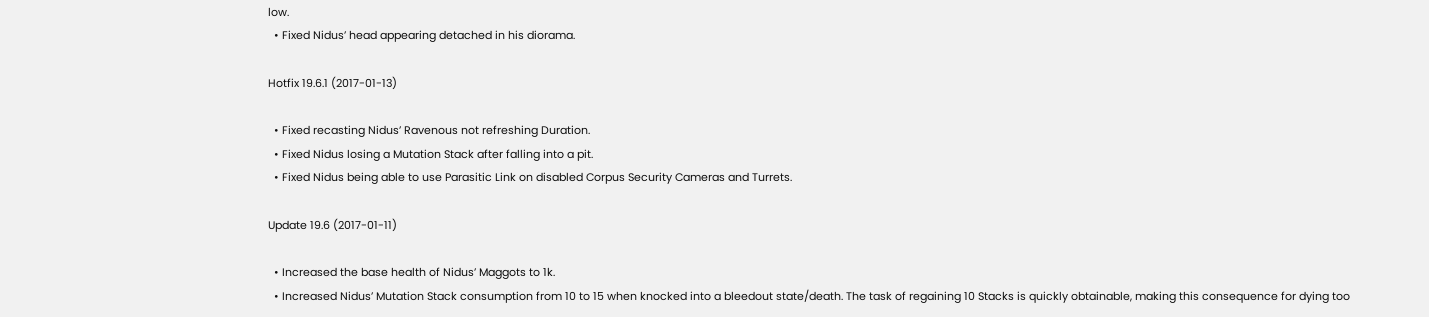low.
  • Fixed Nidus’ head appearing detached in his diorama.

Hotfix 19.6.1 (2017-01-13)

  • Fixed recasting Nidus’ Ravenous not refreshing Duration.
  • Fixed Nidus losing a Mutation Stack after falling into a pit.
  • Fixed Nidus being able to use Parasitic Link on disabled Corpus Security Cameras and Turrets.

Update 19.6 (2017-01-11)

  • Increased the base health of Nidus’ Maggots to 1k.
  • Increased Nidus’ Mutation Stack consumption from 10 to 15 when knocked into a bleedout state/death. The task of regaining 10 Stacks is quickly obtainable, making this consequence for dying too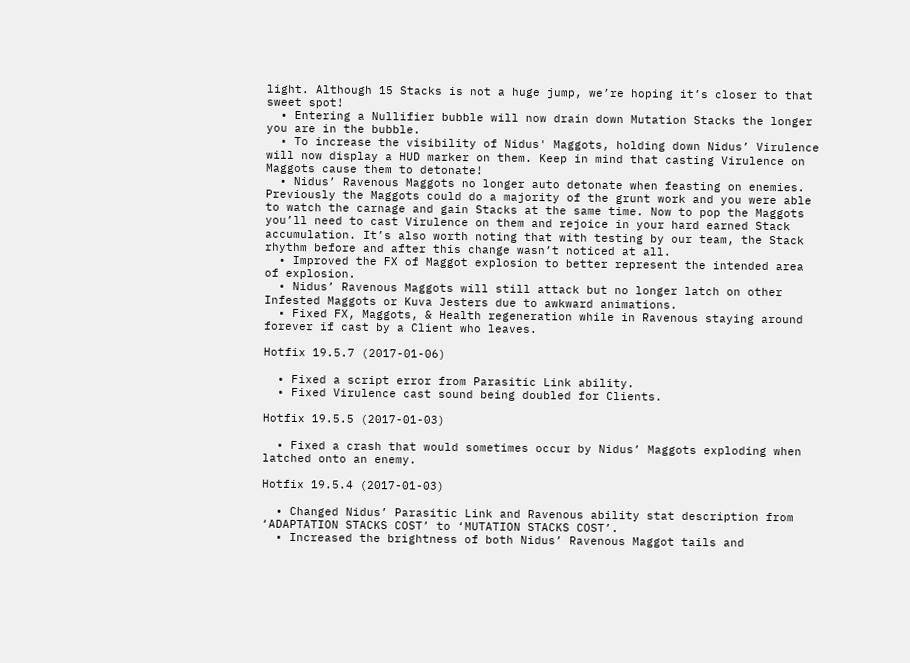light. Although 15 Stacks is not a huge jump, we’re hoping it’s closer to that sweet spot!
  • Entering a Nullifier bubble will now drain down Mutation Stacks the longer you are in the bubble.
  • To increase the visibility of Nidus' Maggots, holding down Nidus’ Virulence will now display a HUD marker on them. Keep in mind that casting Virulence on Maggots cause them to detonate!
  • Nidus’ Ravenous Maggots no longer auto detonate when feasting on enemies. Previously the Maggots could do a majority of the grunt work and you were able to watch the carnage and gain Stacks at the same time. Now to pop the Maggots you’ll need to cast Virulence on them and rejoice in your hard earned Stack accumulation. It’s also worth noting that with testing by our team, the Stack rhythm before and after this change wasn’t noticed at all.
  • Improved the FX of Maggot explosion to better represent the intended area of explosion.
  • Nidus’ Ravenous Maggots will still attack but no longer latch on other Infested Maggots or Kuva Jesters due to awkward animations.
  • Fixed FX, Maggots, & Health regeneration while in Ravenous staying around forever if cast by a Client who leaves.

Hotfix 19.5.7 (2017-01-06)

  • Fixed a script error from Parasitic Link ability.
  • Fixed Virulence cast sound being doubled for Clients.

Hotfix 19.5.5 (2017-01-03)

  • Fixed a crash that would sometimes occur by Nidus’ Maggots exploding when latched onto an enemy.

Hotfix 19.5.4 (2017-01-03)

  • Changed Nidus’ Parasitic Link and Ravenous ability stat description from ‘ADAPTATION STACKS COST’ to ‘MUTATION STACKS COST’.
  • Increased the brightness of both Nidus’ Ravenous Maggot tails and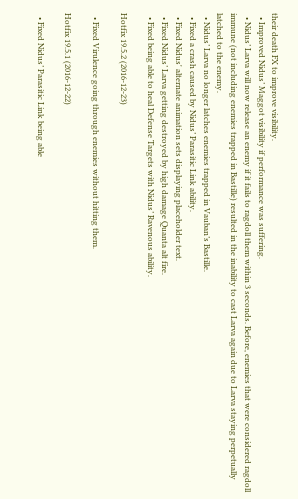their death FX to improve visibility.
  • Improved Nidus’ Maggot visibility if performance was suffering.
  • Nidus’ Larva will now release an enemy if it fails to ragdoll them within 3 seconds. Before, enemies that were considered ragdoll immune (not including enemies trapped in Bastille) resulted in the inability to cast Larva again due to Larva staying perpetually latched to the enemy.
  • Nidus’ Larva no longer latches enemies trapped in Vauban’s Bastille.
  • Fixed a crash caused by Nidus’ Parasitic Link ability.
  • Fixed Nidus' alternate animation sets displaying placeholder text.
  • Fixed Nidus’ Larva getting destroyed by high damage Quanta alt fire.
  • Fixed being able to heal Defense Targets with Nidus’ Ravenous ability.

Hotfix 19.5.2 (2016-12-23)

  • Fixed Virulence going through enemies without hitting them.

Hotfix 19.5.1 (2016-12-22)

  • Fixed Nidus’ Parasitic Link being able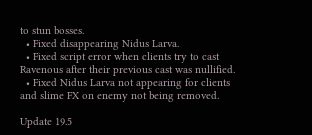to stun bosses.
  • Fixed disappearing Nidus Larva.
  • Fixed script error when clients try to cast Ravenous after their previous cast was nullified.
  • Fixed Nidus Larva not appearing for clients and slime FX on enemy not being removed.

Update 19.5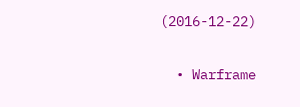(2016-12-22)

  • Warframe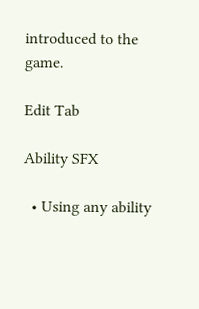introduced to the game.

Edit Tab

Ability SFX

  • Using any ability